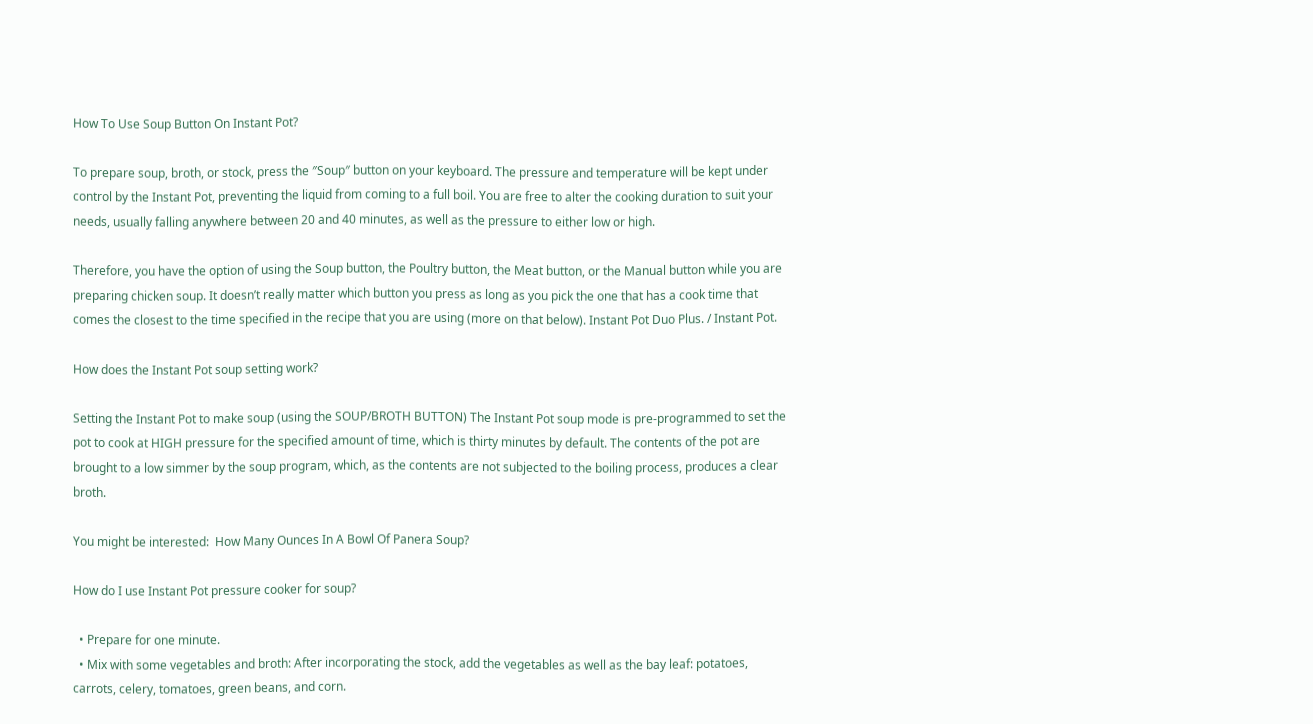How To Use Soup Button On Instant Pot?

To prepare soup, broth, or stock, press the ″Soup″ button on your keyboard. The pressure and temperature will be kept under control by the Instant Pot, preventing the liquid from coming to a full boil. You are free to alter the cooking duration to suit your needs, usually falling anywhere between 20 and 40 minutes, as well as the pressure to either low or high.

Therefore, you have the option of using the Soup button, the Poultry button, the Meat button, or the Manual button while you are preparing chicken soup. It doesn’t really matter which button you press as long as you pick the one that has a cook time that comes the closest to the time specified in the recipe that you are using (more on that below). Instant Pot Duo Plus. / Instant Pot.

How does the Instant Pot soup setting work?

Setting the Instant Pot to make soup (using the SOUP/BROTH BUTTON) The Instant Pot soup mode is pre-programmed to set the pot to cook at HIGH pressure for the specified amount of time, which is thirty minutes by default. The contents of the pot are brought to a low simmer by the soup program, which, as the contents are not subjected to the boiling process, produces a clear broth.

You might be interested:  How Many Ounces In A Bowl Of Panera Soup?

How do I use Instant Pot pressure cooker for soup?

  • Prepare for one minute.
  • Mix with some vegetables and broth: After incorporating the stock, add the vegetables as well as the bay leaf: potatoes, carrots, celery, tomatoes, green beans, and corn.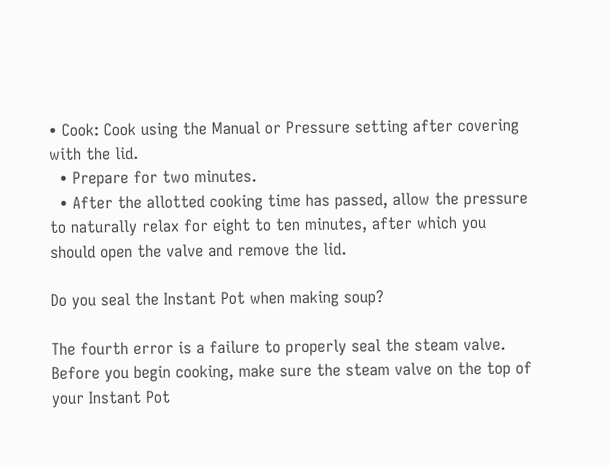• Cook: Cook using the Manual or Pressure setting after covering with the lid.
  • Prepare for two minutes.
  • After the allotted cooking time has passed, allow the pressure to naturally relax for eight to ten minutes, after which you should open the valve and remove the lid.

Do you seal the Instant Pot when making soup?

The fourth error is a failure to properly seal the steam valve. Before you begin cooking, make sure the steam valve on the top of your Instant Pot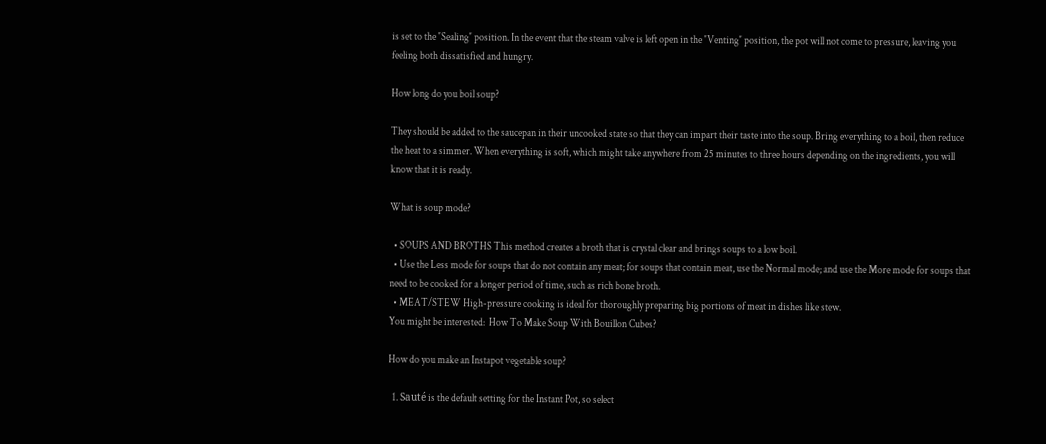is set to the ″Sealing″ position. In the event that the steam valve is left open in the ″Venting″ position, the pot will not come to pressure, leaving you feeling both dissatisfied and hungry.

How long do you boil soup?

They should be added to the saucepan in their uncooked state so that they can impart their taste into the soup. Bring everything to a boil, then reduce the heat to a simmer. When everything is soft, which might take anywhere from 25 minutes to three hours depending on the ingredients, you will know that it is ready.

What is soup mode?

  • SOUPS AND BROTHS This method creates a broth that is crystal clear and brings soups to a low boil.
  • Use the Less mode for soups that do not contain any meat; for soups that contain meat, use the Normal mode; and use the More mode for soups that need to be cooked for a longer period of time, such as rich bone broth.
  • MEAT/STEW High-pressure cooking is ideal for thoroughly preparing big portions of meat in dishes like stew.
You might be interested:  How To Make Soup With Bouillon Cubes?

How do you make an Instapot vegetable soup?

  1. Sauté is the default setting for the Instant Pot, so select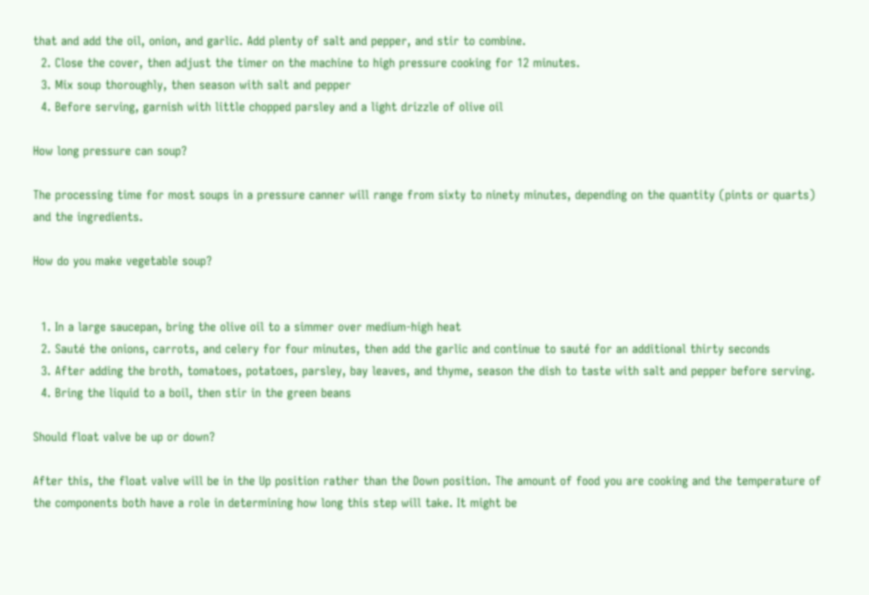that and add the oil, onion, and garlic. Add plenty of salt and pepper, and stir to combine.
  2. Close the cover, then adjust the timer on the machine to high pressure cooking for 12 minutes.
  3. Mix soup thoroughly, then season with salt and pepper
  4. Before serving, garnish with little chopped parsley and a light drizzle of olive oil

How long pressure can soup?

The processing time for most soups in a pressure canner will range from sixty to ninety minutes, depending on the quantity (pints or quarts) and the ingredients.

How do you make vegetable soup?


  1. In a large saucepan, bring the olive oil to a simmer over medium-high heat
  2. Sauté the onions, carrots, and celery for four minutes, then add the garlic and continue to sauté for an additional thirty seconds
  3. After adding the broth, tomatoes, potatoes, parsley, bay leaves, and thyme, season the dish to taste with salt and pepper before serving.
  4. Bring the liquid to a boil, then stir in the green beans

Should float valve be up or down?

After this, the float valve will be in the Up position rather than the Down position. The amount of food you are cooking and the temperature of the components both have a role in determining how long this step will take. It might be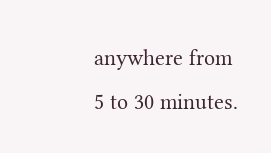anywhere from 5 to 30 minutes.